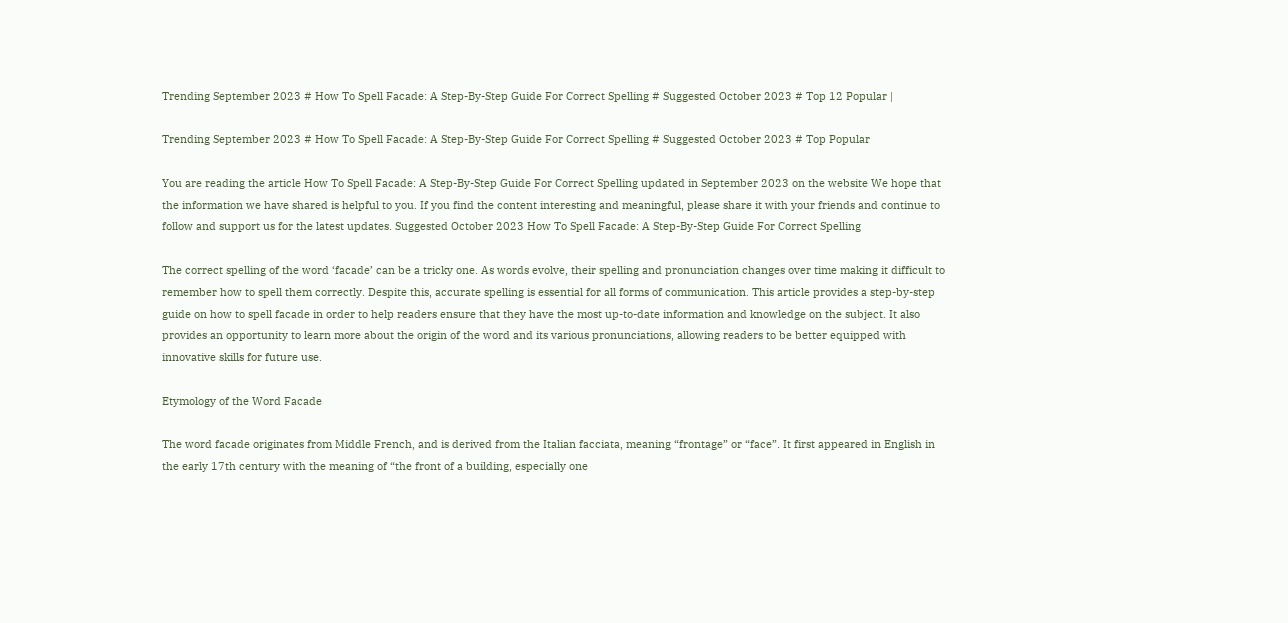Trending September 2023 # How To Spell Facade: A Step-By-Step Guide For Correct Spelling # Suggested October 2023 # Top 12 Popular |

Trending September 2023 # How To Spell Facade: A Step-By-Step Guide For Correct Spelling # Suggested October 2023 # Top Popular

You are reading the article How To Spell Facade: A Step-By-Step Guide For Correct Spelling updated in September 2023 on the website We hope that the information we have shared is helpful to you. If you find the content interesting and meaningful, please share it with your friends and continue to follow and support us for the latest updates. Suggested October 2023 How To Spell Facade: A Step-By-Step Guide For Correct Spelling

The correct spelling of the word ‘facade’ can be a tricky one. As words evolve, their spelling and pronunciation changes over time making it difficult to remember how to spell them correctly. Despite this, accurate spelling is essential for all forms of communication. This article provides a step-by-step guide on how to spell facade in order to help readers ensure that they have the most up-to-date information and knowledge on the subject. It also provides an opportunity to learn more about the origin of the word and its various pronunciations, allowing readers to be better equipped with innovative skills for future use.

Etymology of the Word Facade

The word facade originates from Middle French, and is derived from the Italian facciata, meaning “frontage” or “face”. It first appeared in English in the early 17th century with the meaning of “the front of a building, especially one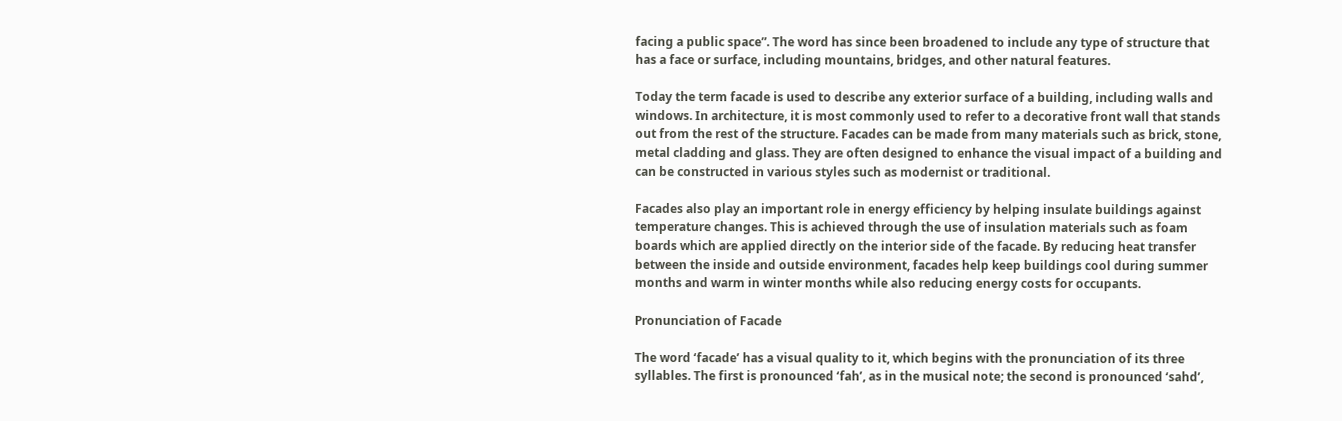facing a public space”. The word has since been broadened to include any type of structure that has a face or surface, including mountains, bridges, and other natural features.

Today the term facade is used to describe any exterior surface of a building, including walls and windows. In architecture, it is most commonly used to refer to a decorative front wall that stands out from the rest of the structure. Facades can be made from many materials such as brick, stone, metal cladding and glass. They are often designed to enhance the visual impact of a building and can be constructed in various styles such as modernist or traditional.

Facades also play an important role in energy efficiency by helping insulate buildings against temperature changes. This is achieved through the use of insulation materials such as foam boards which are applied directly on the interior side of the facade. By reducing heat transfer between the inside and outside environment, facades help keep buildings cool during summer months and warm in winter months while also reducing energy costs for occupants.

Pronunciation of Facade

The word ‘facade’ has a visual quality to it, which begins with the pronunciation of its three syllables. The first is pronounced ‘fah’, as in the musical note; the second is pronounced ‘sahd’,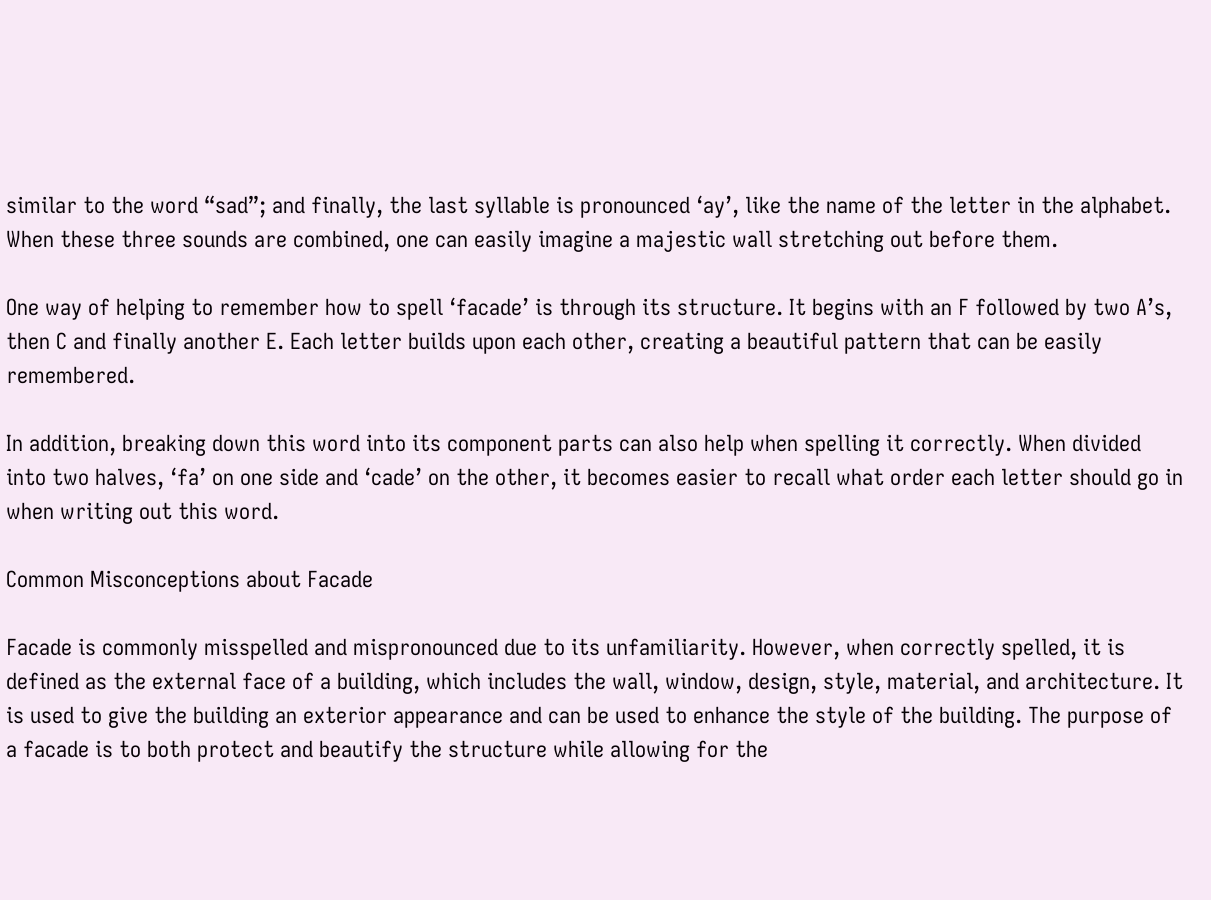similar to the word “sad”; and finally, the last syllable is pronounced ‘ay’, like the name of the letter in the alphabet. When these three sounds are combined, one can easily imagine a majestic wall stretching out before them.

One way of helping to remember how to spell ‘facade’ is through its structure. It begins with an F followed by two A’s, then C and finally another E. Each letter builds upon each other, creating a beautiful pattern that can be easily remembered.

In addition, breaking down this word into its component parts can also help when spelling it correctly. When divided into two halves, ‘fa’ on one side and ‘cade’ on the other, it becomes easier to recall what order each letter should go in when writing out this word.

Common Misconceptions about Facade

Facade is commonly misspelled and mispronounced due to its unfamiliarity. However, when correctly spelled, it is defined as the external face of a building, which includes the wall, window, design, style, material, and architecture. It is used to give the building an exterior appearance and can be used to enhance the style of the building. The purpose of a facade is to both protect and beautify the structure while allowing for the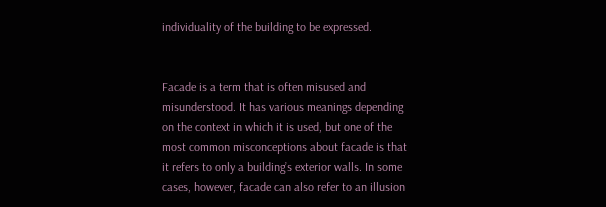individuality of the building to be expressed.


Facade is a term that is often misused and misunderstood. It has various meanings depending on the context in which it is used, but one of the most common misconceptions about facade is that it refers to only a building’s exterior walls. In some cases, however, facade can also refer to an illusion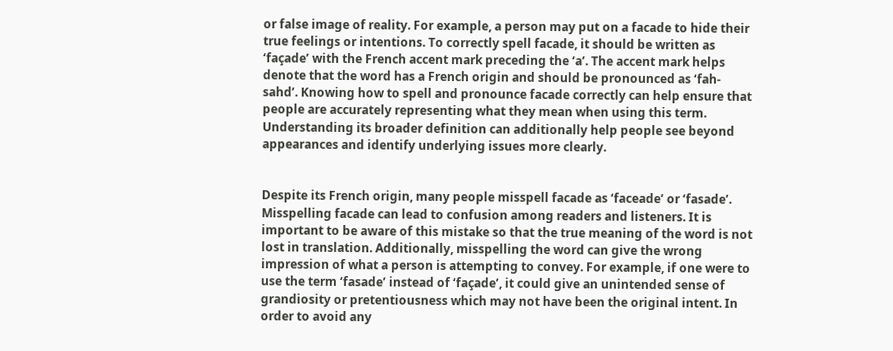or false image of reality. For example, a person may put on a facade to hide their true feelings or intentions. To correctly spell facade, it should be written as ‘façade’ with the French accent mark preceding the ‘a’. The accent mark helps denote that the word has a French origin and should be pronounced as ‘fah-sahd’. Knowing how to spell and pronounce facade correctly can help ensure that people are accurately representing what they mean when using this term. Understanding its broader definition can additionally help people see beyond appearances and identify underlying issues more clearly.


Despite its French origin, many people misspell facade as ‘faceade’ or ‘fasade’. Misspelling facade can lead to confusion among readers and listeners. It is important to be aware of this mistake so that the true meaning of the word is not lost in translation. Additionally, misspelling the word can give the wrong impression of what a person is attempting to convey. For example, if one were to use the term ‘fasade’ instead of ‘façade’, it could give an unintended sense of grandiosity or pretentiousness which may not have been the original intent. In order to avoid any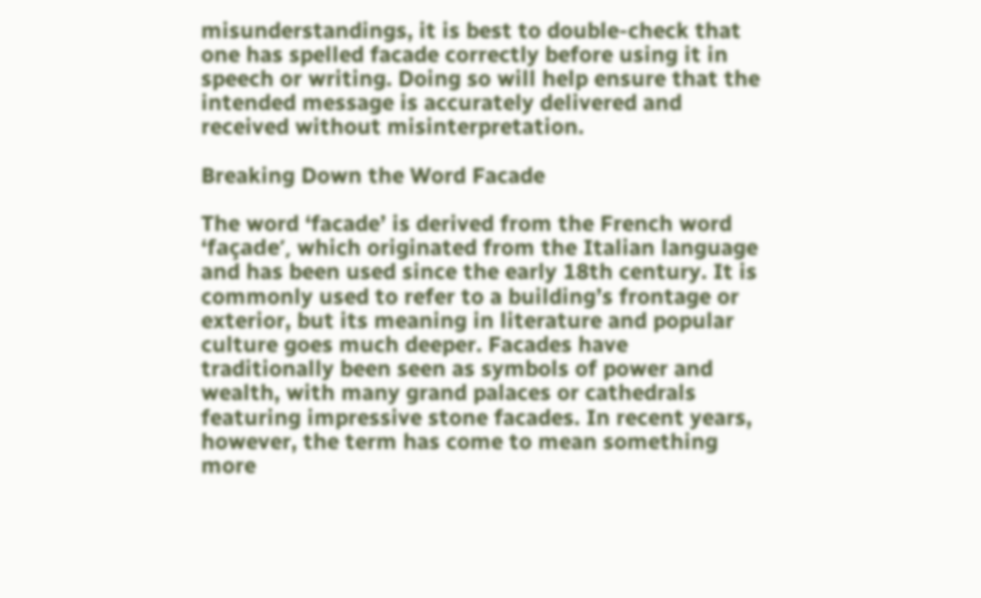misunderstandings, it is best to double-check that one has spelled facade correctly before using it in speech or writing. Doing so will help ensure that the intended message is accurately delivered and received without misinterpretation.

Breaking Down the Word Facade

The word ‘facade’ is derived from the French word ‘façade’, which originated from the Italian language and has been used since the early 18th century. It is commonly used to refer to a building’s frontage or exterior, but its meaning in literature and popular culture goes much deeper. Facades have traditionally been seen as symbols of power and wealth, with many grand palaces or cathedrals featuring impressive stone facades. In recent years, however, the term has come to mean something more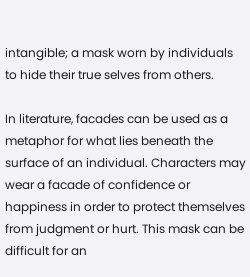intangible; a mask worn by individuals to hide their true selves from others.

In literature, facades can be used as a metaphor for what lies beneath the surface of an individual. Characters may wear a facade of confidence or happiness in order to protect themselves from judgment or hurt. This mask can be difficult for an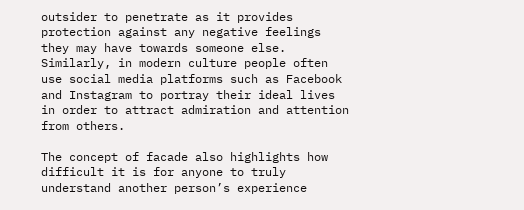outsider to penetrate as it provides protection against any negative feelings they may have towards someone else. Similarly, in modern culture people often use social media platforms such as Facebook and Instagram to portray their ideal lives in order to attract admiration and attention from others.

The concept of facade also highlights how difficult it is for anyone to truly understand another person’s experience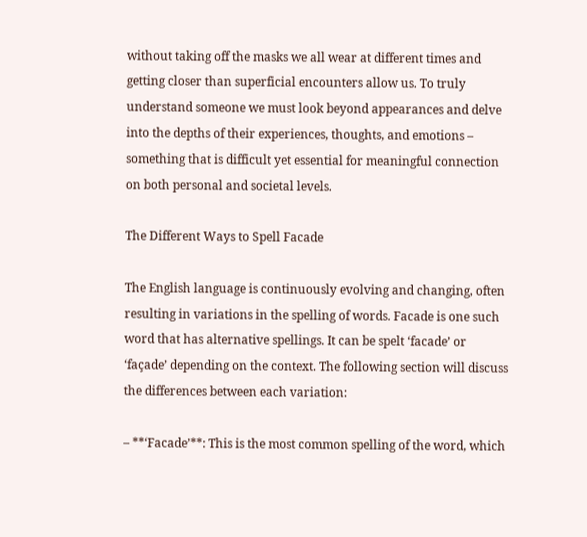without taking off the masks we all wear at different times and getting closer than superficial encounters allow us. To truly understand someone we must look beyond appearances and delve into the depths of their experiences, thoughts, and emotions – something that is difficult yet essential for meaningful connection on both personal and societal levels.

The Different Ways to Spell Facade

The English language is continuously evolving and changing, often resulting in variations in the spelling of words. Facade is one such word that has alternative spellings. It can be spelt ‘facade’ or ‘façade’ depending on the context. The following section will discuss the differences between each variation:

– **‘Facade’**: This is the most common spelling of the word, which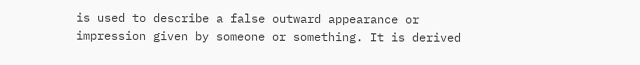is used to describe a false outward appearance or impression given by someone or something. It is derived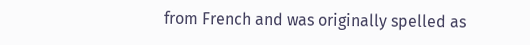from French and was originally spelled as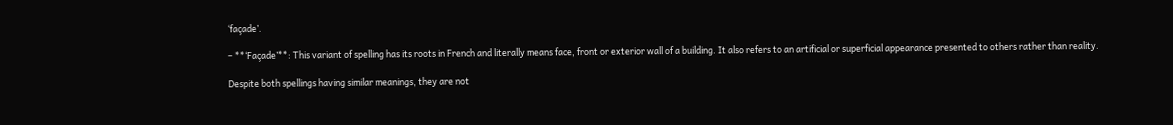‘façade’.

– **‘Façade’**: This variant of spelling has its roots in French and literally means face, front or exterior wall of a building. It also refers to an artificial or superficial appearance presented to others rather than reality.

Despite both spellings having similar meanings, they are not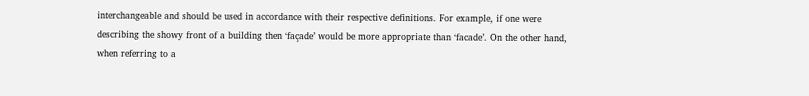interchangeable and should be used in accordance with their respective definitions. For example, if one were describing the showy front of a building then ‘façade’ would be more appropriate than ‘facade’. On the other hand, when referring to a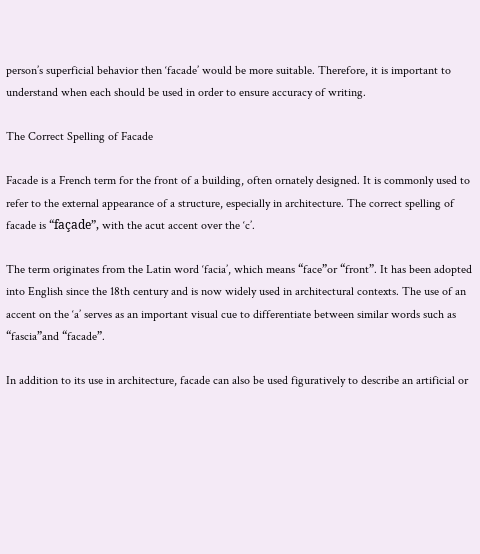person’s superficial behavior then ‘facade’ would be more suitable. Therefore, it is important to understand when each should be used in order to ensure accuracy of writing.

The Correct Spelling of Facade

Facade is a French term for the front of a building, often ornately designed. It is commonly used to refer to the external appearance of a structure, especially in architecture. The correct spelling of facade is “façade”, with the acut accent over the ‘c’.

The term originates from the Latin word ‘facia’, which means “face”or “front”. It has been adopted into English since the 18th century and is now widely used in architectural contexts. The use of an accent on the ‘a’ serves as an important visual cue to differentiate between similar words such as “fascia”and “facade”.

In addition to its use in architecture, facade can also be used figuratively to describe an artificial or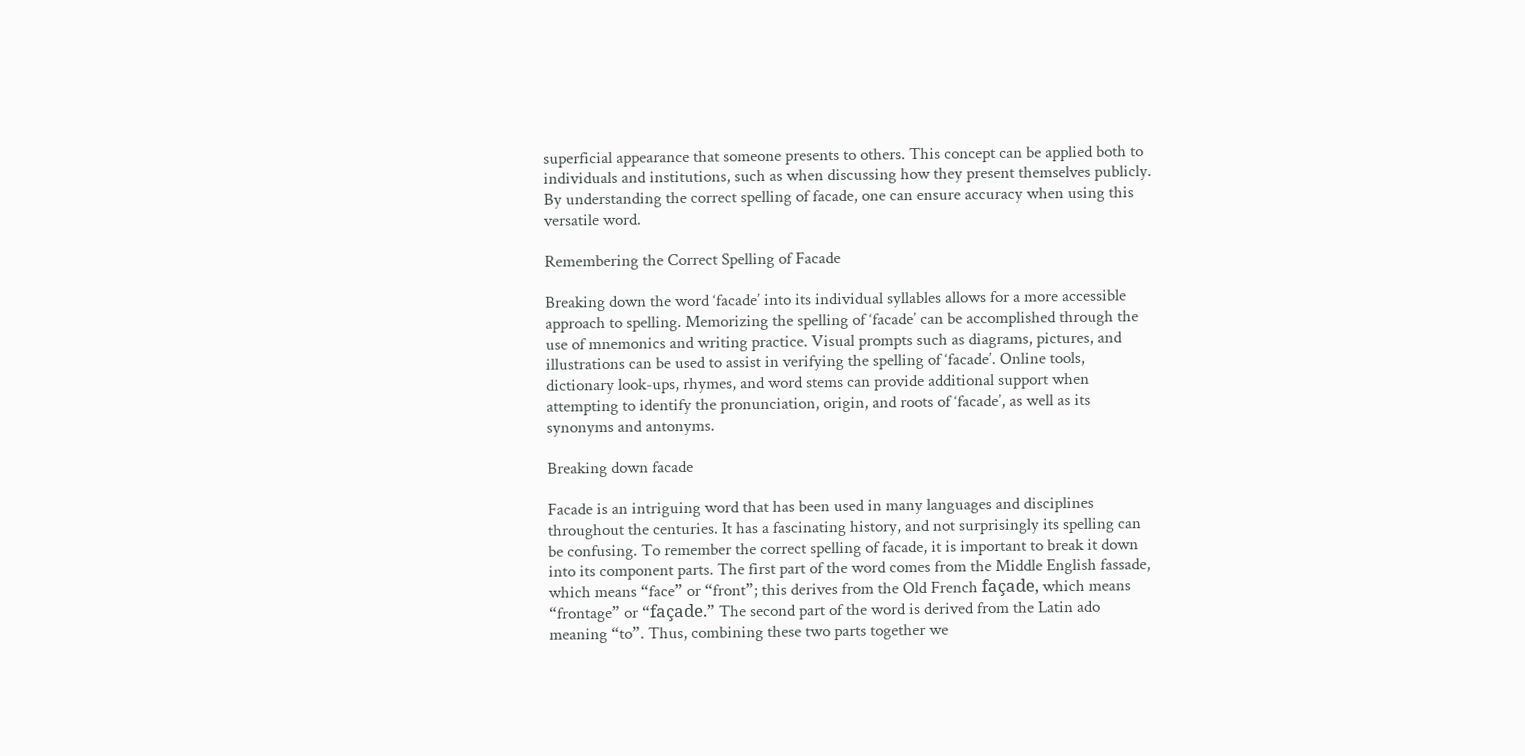superficial appearance that someone presents to others. This concept can be applied both to individuals and institutions, such as when discussing how they present themselves publicly. By understanding the correct spelling of facade, one can ensure accuracy when using this versatile word.

Remembering the Correct Spelling of Facade

Breaking down the word ‘facade’ into its individual syllables allows for a more accessible approach to spelling. Memorizing the spelling of ‘facade’ can be accomplished through the use of mnemonics and writing practice. Visual prompts such as diagrams, pictures, and illustrations can be used to assist in verifying the spelling of ‘facade’. Online tools, dictionary look-ups, rhymes, and word stems can provide additional support when attempting to identify the pronunciation, origin, and roots of ‘facade’, as well as its synonyms and antonyms.

Breaking down facade

Facade is an intriguing word that has been used in many languages and disciplines throughout the centuries. It has a fascinating history, and not surprisingly its spelling can be confusing. To remember the correct spelling of facade, it is important to break it down into its component parts. The first part of the word comes from the Middle English fassade, which means “face” or “front”; this derives from the Old French façade, which means “frontage” or “façade.” The second part of the word is derived from the Latin ado meaning “to”. Thus, combining these two parts together we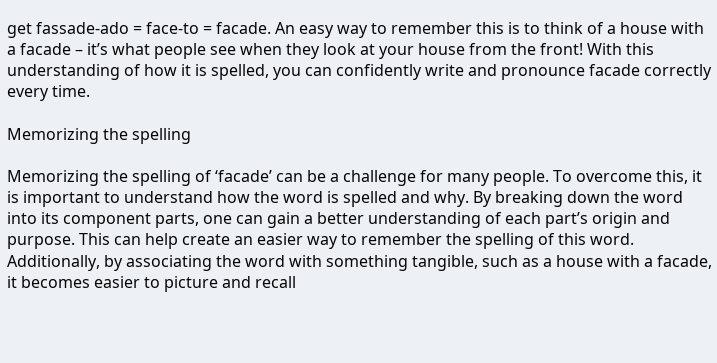get fassade-ado = face-to = facade. An easy way to remember this is to think of a house with a facade – it’s what people see when they look at your house from the front! With this understanding of how it is spelled, you can confidently write and pronounce facade correctly every time.

Memorizing the spelling

Memorizing the spelling of ‘facade’ can be a challenge for many people. To overcome this, it is important to understand how the word is spelled and why. By breaking down the word into its component parts, one can gain a better understanding of each part’s origin and purpose. This can help create an easier way to remember the spelling of this word. Additionally, by associating the word with something tangible, such as a house with a facade, it becomes easier to picture and recall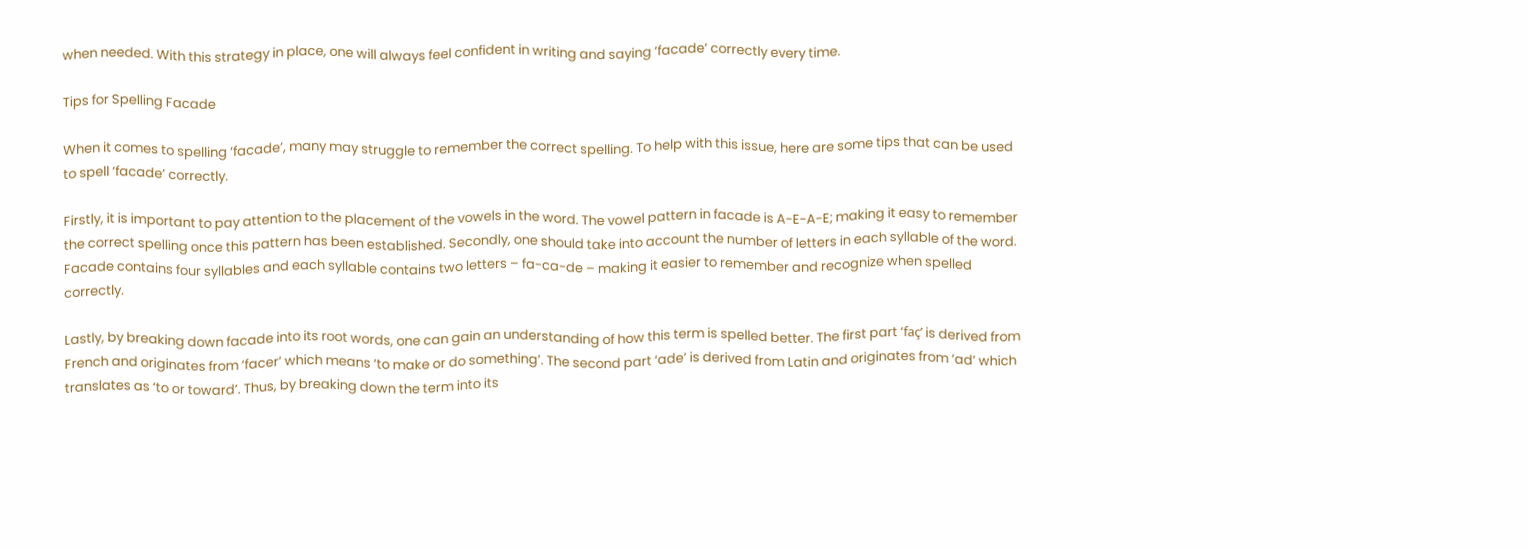when needed. With this strategy in place, one will always feel confident in writing and saying ‘facade’ correctly every time.

Tips for Spelling Facade

When it comes to spelling ‘facade’, many may struggle to remember the correct spelling. To help with this issue, here are some tips that can be used to spell ‘facade’ correctly.

Firstly, it is important to pay attention to the placement of the vowels in the word. The vowel pattern in facade is A-E-A-E; making it easy to remember the correct spelling once this pattern has been established. Secondly, one should take into account the number of letters in each syllable of the word. Facade contains four syllables and each syllable contains two letters – fa-ca-de – making it easier to remember and recognize when spelled correctly.

Lastly, by breaking down facade into its root words, one can gain an understanding of how this term is spelled better. The first part ‘faç’ is derived from French and originates from ‘facer’ which means ‘to make or do something’. The second part ‘ade’ is derived from Latin and originates from ‘ad’ which translates as ‘to or toward’. Thus, by breaking down the term into its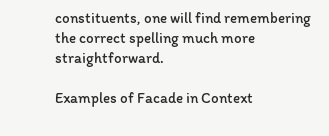constituents, one will find remembering the correct spelling much more straightforward.

Examples of Facade in Context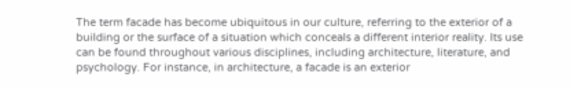The term facade has become ubiquitous in our culture, referring to the exterior of a building or the surface of a situation which conceals a different interior reality. Its use can be found throughout various disciplines, including architecture, literature, and psychology. For instance, in architecture, a facade is an exterior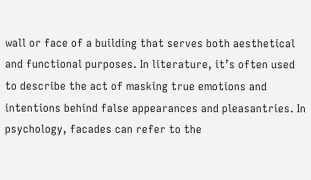wall or face of a building that serves both aesthetical and functional purposes. In literature, it’s often used to describe the act of masking true emotions and intentions behind false appearances and pleasantries. In psychology, facades can refer to the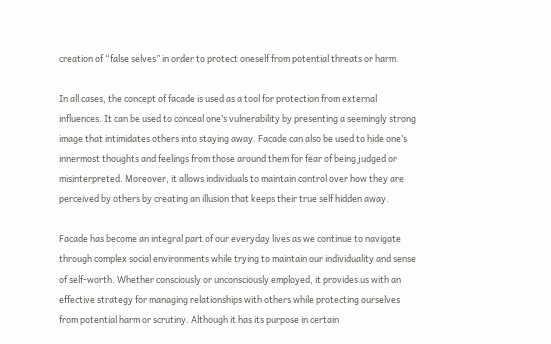creation of “false selves” in order to protect oneself from potential threats or harm.

In all cases, the concept of facade is used as a tool for protection from external influences. It can be used to conceal one’s vulnerability by presenting a seemingly strong image that intimidates others into staying away. Facade can also be used to hide one’s innermost thoughts and feelings from those around them for fear of being judged or misinterpreted. Moreover, it allows individuals to maintain control over how they are perceived by others by creating an illusion that keeps their true self hidden away.

Facade has become an integral part of our everyday lives as we continue to navigate through complex social environments while trying to maintain our individuality and sense of self-worth. Whether consciously or unconsciously employed, it provides us with an effective strategy for managing relationships with others while protecting ourselves from potential harm or scrutiny. Although it has its purpose in certain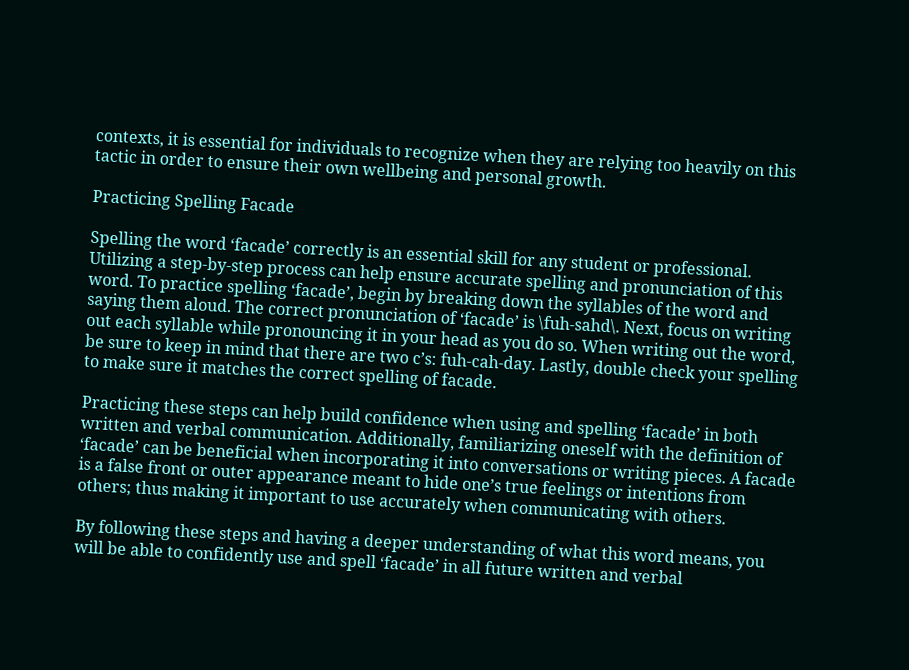contexts, it is essential for individuals to recognize when they are relying too heavily on this tactic in order to ensure their own wellbeing and personal growth.

Practicing Spelling Facade

Spelling the word ‘facade’ correctly is an essential skill for any student or professional. Utilizing a step-by-step process can help ensure accurate spelling and pronunciation of this word. To practice spelling ‘facade’, begin by breaking down the syllables of the word and saying them aloud. The correct pronunciation of ‘facade’ is \fuh-sahd\. Next, focus on writing out each syllable while pronouncing it in your head as you do so. When writing out the word, be sure to keep in mind that there are two c’s: fuh-cah-day. Lastly, double check your spelling to make sure it matches the correct spelling of facade.

Practicing these steps can help build confidence when using and spelling ‘facade’ in both written and verbal communication. Additionally, familiarizing oneself with the definition of ‘facade’ can be beneficial when incorporating it into conversations or writing pieces. A facade is a false front or outer appearance meant to hide one’s true feelings or intentions from others; thus making it important to use accurately when communicating with others.

By following these steps and having a deeper understanding of what this word means, you will be able to confidently use and spell ‘facade’ in all future written and verbal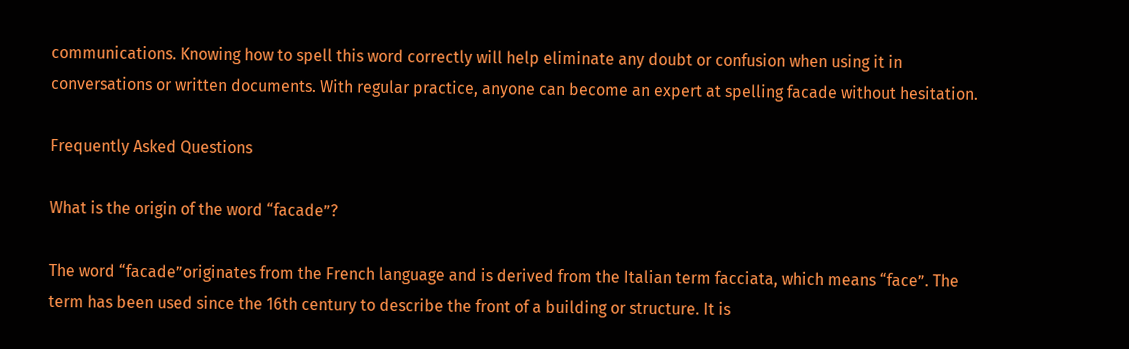communications. Knowing how to spell this word correctly will help eliminate any doubt or confusion when using it in conversations or written documents. With regular practice, anyone can become an expert at spelling facade without hesitation.

Frequently Asked Questions

What is the origin of the word “facade”?

The word “facade”originates from the French language and is derived from the Italian term facciata, which means “face”. The term has been used since the 16th century to describe the front of a building or structure. It is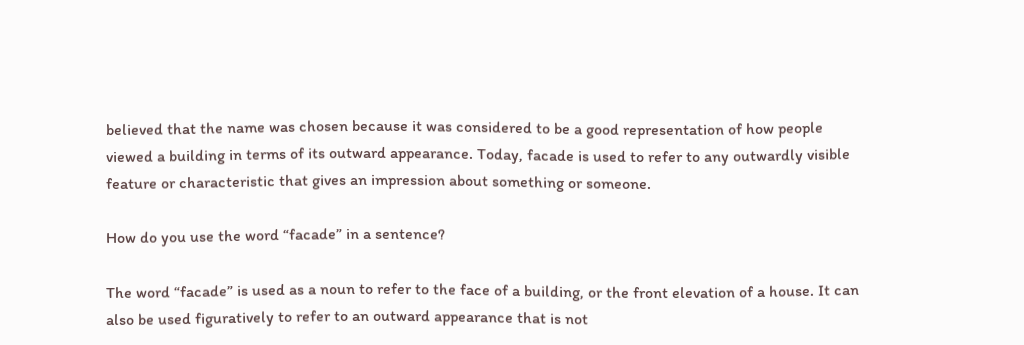believed that the name was chosen because it was considered to be a good representation of how people viewed a building in terms of its outward appearance. Today, facade is used to refer to any outwardly visible feature or characteristic that gives an impression about something or someone.

How do you use the word “facade” in a sentence?

The word “facade” is used as a noun to refer to the face of a building, or the front elevation of a house. It can also be used figuratively to refer to an outward appearance that is not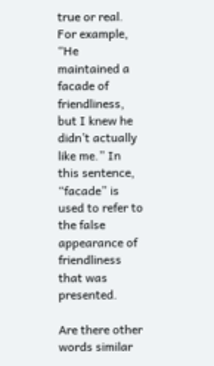true or real. For example, “He maintained a facade of friendliness, but I knew he didn’t actually like me.” In this sentence, “facade” is used to refer to the false appearance of friendliness that was presented.

Are there other words similar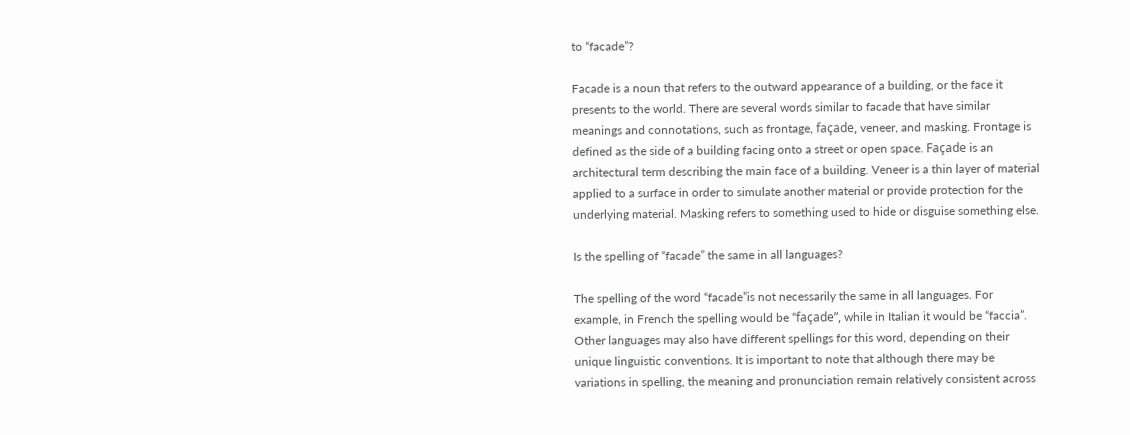to “facade”?

Facade is a noun that refers to the outward appearance of a building, or the face it presents to the world. There are several words similar to facade that have similar meanings and connotations, such as frontage, façade, veneer, and masking. Frontage is defined as the side of a building facing onto a street or open space. Façade is an architectural term describing the main face of a building. Veneer is a thin layer of material applied to a surface in order to simulate another material or provide protection for the underlying material. Masking refers to something used to hide or disguise something else.

Is the spelling of “facade” the same in all languages?

The spelling of the word “facade”is not necessarily the same in all languages. For example, in French the spelling would be “façade”, while in Italian it would be “faccia”. Other languages may also have different spellings for this word, depending on their unique linguistic conventions. It is important to note that although there may be variations in spelling, the meaning and pronunciation remain relatively consistent across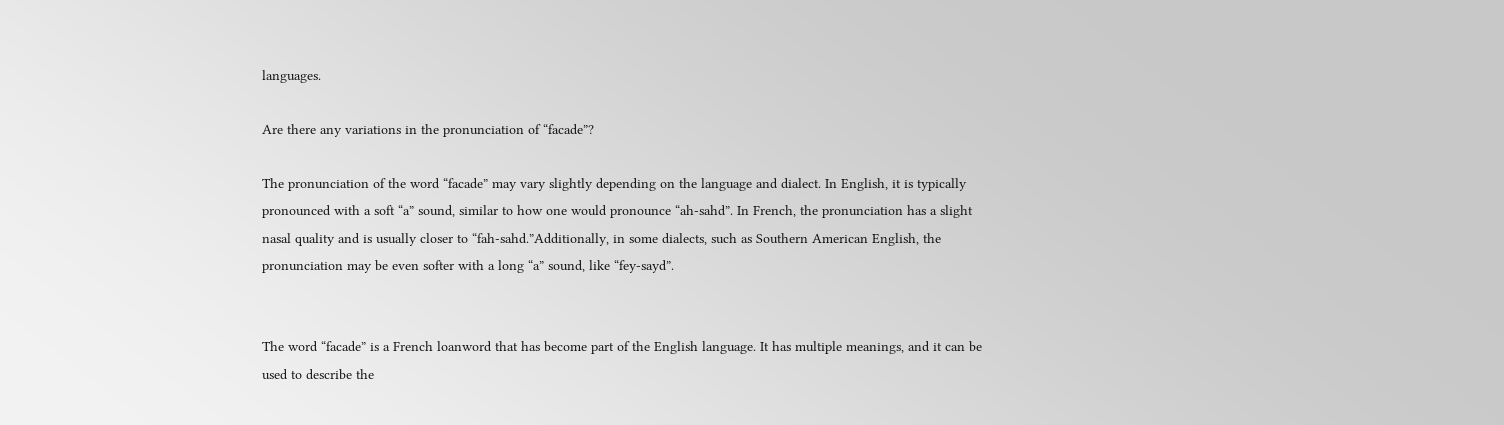languages.

Are there any variations in the pronunciation of “facade”?

The pronunciation of the word “facade” may vary slightly depending on the language and dialect. In English, it is typically pronounced with a soft “a” sound, similar to how one would pronounce “ah-sahd”. In French, the pronunciation has a slight nasal quality and is usually closer to “fah-sahd.”Additionally, in some dialects, such as Southern American English, the pronunciation may be even softer with a long “a” sound, like “fey-sayd”.


The word “facade” is a French loanword that has become part of the English language. It has multiple meanings, and it can be used to describe the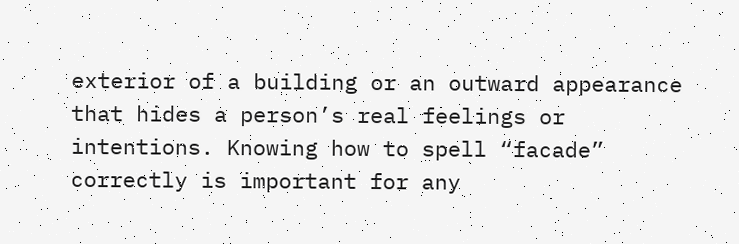exterior of a building or an outward appearance that hides a person’s real feelings or intentions. Knowing how to spell “facade” correctly is important for any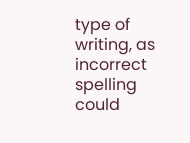type of writing, as incorrect spelling could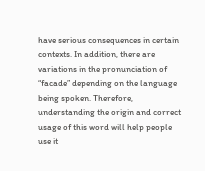have serious consequences in certain contexts. In addition, there are variations in the pronunciation of “facade” depending on the language being spoken. Therefore, understanding the origin and correct usage of this word will help people use it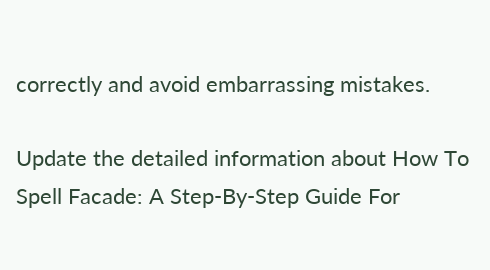correctly and avoid embarrassing mistakes.

Update the detailed information about How To Spell Facade: A Step-By-Step Guide For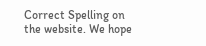Correct Spelling on the website. We hope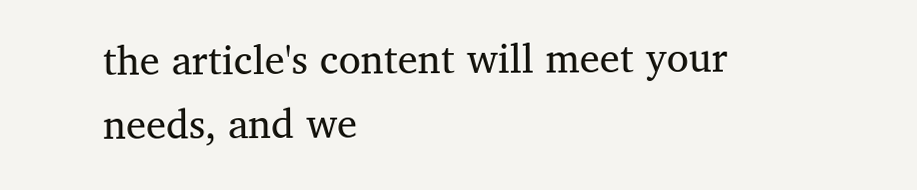the article's content will meet your needs, and we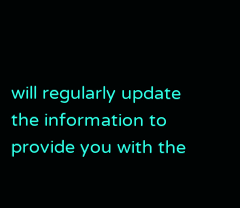will regularly update the information to provide you with the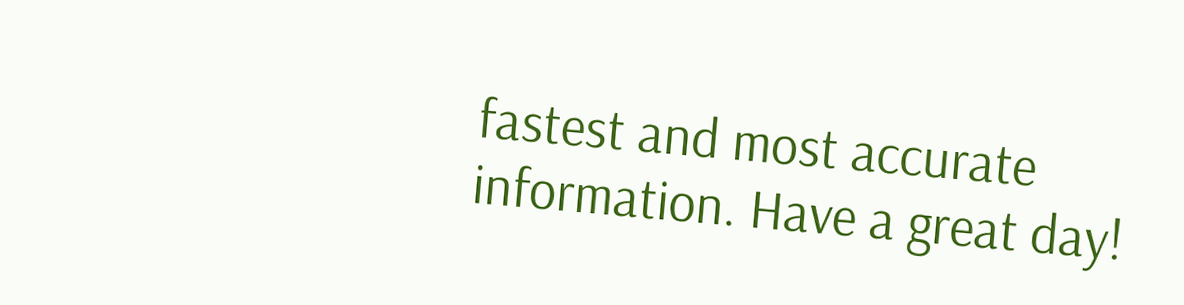fastest and most accurate information. Have a great day!